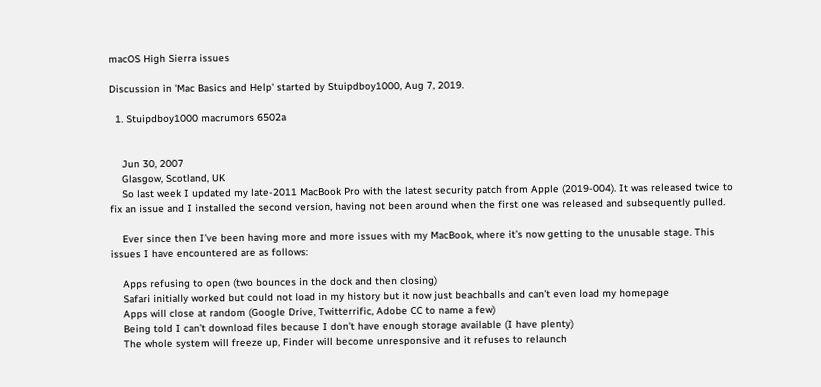macOS High Sierra issues

Discussion in 'Mac Basics and Help' started by Stuipdboy1000, Aug 7, 2019.

  1. Stuipdboy1000 macrumors 6502a


    Jun 30, 2007
    Glasgow, Scotland, UK
    So last week I updated my late-2011 MacBook Pro with the latest security patch from Apple (2019-004). It was released twice to fix an issue and I installed the second version, having not been around when the first one was released and subsequently pulled.

    Ever since then I’ve been having more and more issues with my MacBook, where it’s now getting to the unusable stage. This issues I have encountered are as follows:

    Apps refusing to open (two bounces in the dock and then closing)
    Safari initially worked but could not load in my history but it now just beachballs and can’t even load my homepage
    Apps will close at random (Google Drive, Twitterrific, Adobe CC to name a few)
    Being told I can’t download files because I don’t have enough storage available (I have plenty)
    The whole system will freeze up, Finder will become unresponsive and it refuses to relaunch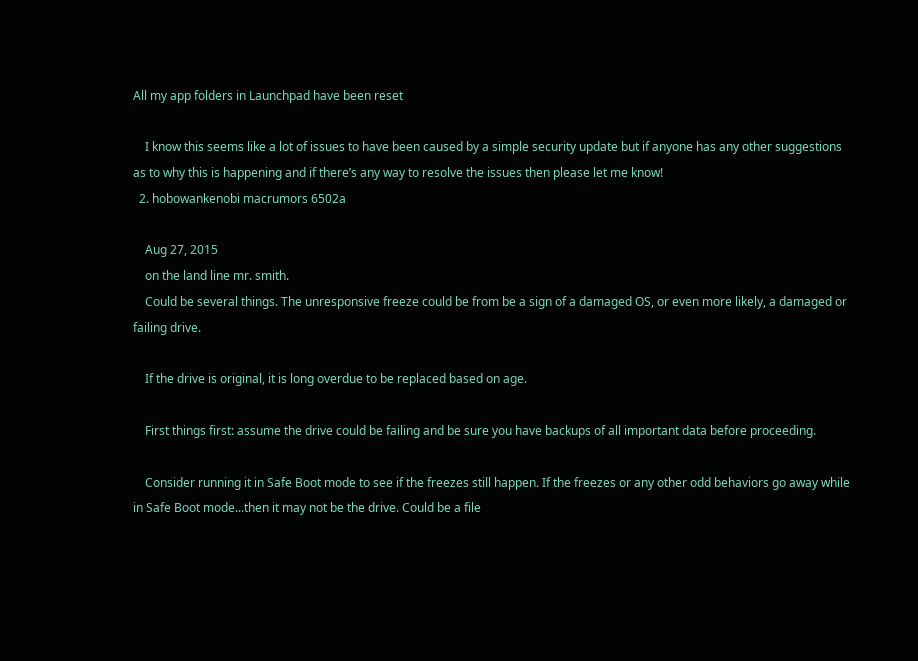All my app folders in Launchpad have been reset

    I know this seems like a lot of issues to have been caused by a simple security update but if anyone has any other suggestions as to why this is happening and if there’s any way to resolve the issues then please let me know!
  2. hobowankenobi macrumors 6502a

    Aug 27, 2015
    on the land line mr. smith.
    Could be several things. The unresponsive freeze could be from be a sign of a damaged OS, or even more likely, a damaged or failing drive.

    If the drive is original, it is long overdue to be replaced based on age.

    First things first: assume the drive could be failing and be sure you have backups of all important data before proceeding.

    Consider running it in Safe Boot mode to see if the freezes still happen. If the freezes or any other odd behaviors go away while in Safe Boot mode...then it may not be the drive. Could be a file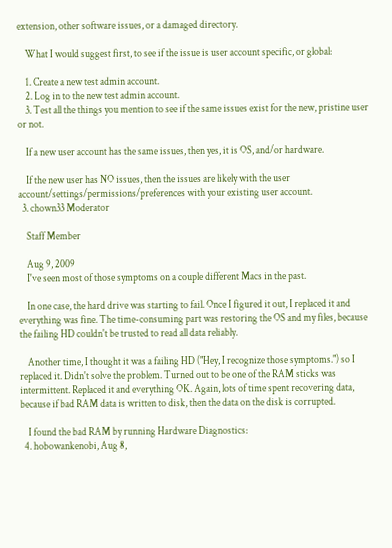extension, other software issues, or a damaged directory.

    What I would suggest first, to see if the issue is user account specific, or global:

    1. Create a new test admin account.
    2. Log in to the new test admin account.
    3. Test all the things you mention to see if the same issues exist for the new, pristine user or not.

    If a new user account has the same issues, then yes, it is OS, and/or hardware.

    If the new user has NO issues, then the issues are likely with the user account/settings/permissions/preferences with your existing user account.
  3. chown33 Moderator

    Staff Member

    Aug 9, 2009
    I've seen most of those symptoms on a couple different Macs in the past.

    In one case, the hard drive was starting to fail. Once I figured it out, I replaced it and everything was fine. The time-consuming part was restoring the OS and my files, because the failing HD couldn't be trusted to read all data reliably.

    Another time, I thought it was a failing HD ("Hey, I recognize those symptoms.") so I replaced it. Didn't solve the problem. Turned out to be one of the RAM sticks was intermittent. Replaced it and everything OK. Again, lots of time spent recovering data, because if bad RAM data is written to disk, then the data on the disk is corrupted.

    I found the bad RAM by running Hardware Diagnostics:
  4. hobowankenobi, Aug 8,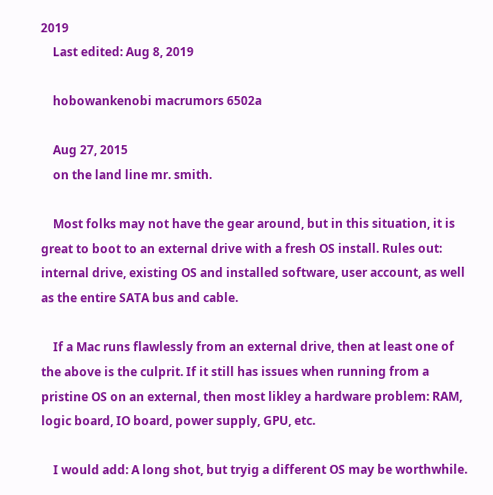2019
    Last edited: Aug 8, 2019

    hobowankenobi macrumors 6502a

    Aug 27, 2015
    on the land line mr. smith.

    Most folks may not have the gear around, but in this situation, it is great to boot to an external drive with a fresh OS install. Rules out: internal drive, existing OS and installed software, user account, as well as the entire SATA bus and cable.

    If a Mac runs flawlessly from an external drive, then at least one of the above is the culprit. If it still has issues when running from a pristine OS on an external, then most likley a hardware problem: RAM, logic board, IO board, power supply, GPU, etc.

    I would add: A long shot, but tryig a different OS may be worthwhile.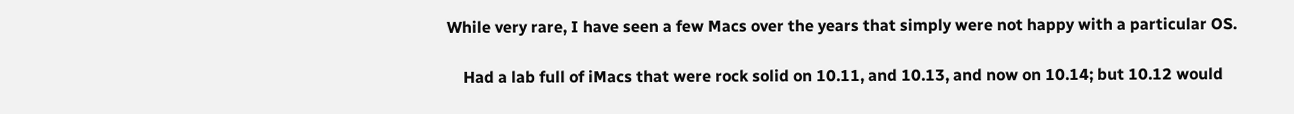While very rare, I have seen a few Macs over the years that simply were not happy with a particular OS.

    Had a lab full of iMacs that were rock solid on 10.11, and 10.13, and now on 10.14; but 10.12 would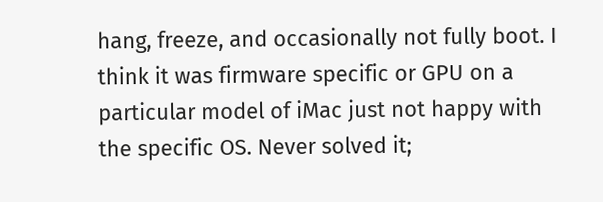hang, freeze, and occasionally not fully boot. I think it was firmware specific or GPU on a particular model of iMac just not happy with the specific OS. Never solved it;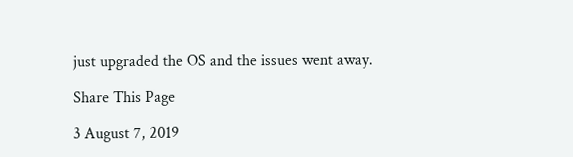just upgraded the OS and the issues went away.

Share This Page

3 August 7, 2019